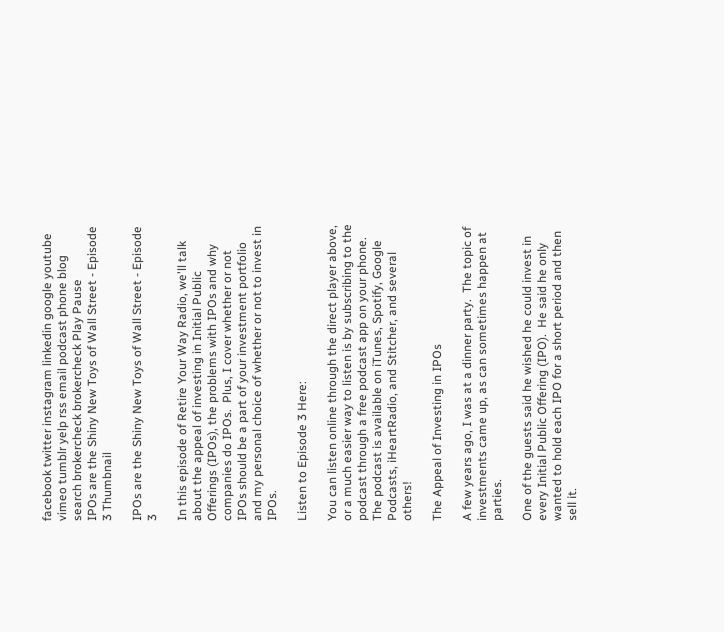facebook twitter instagram linkedin google youtube vimeo tumblr yelp rss email podcast phone blog search brokercheck brokercheck Play Pause
IPOs are the Shiny New Toys of Wall Street - Episode 3 Thumbnail

IPOs are the Shiny New Toys of Wall Street - Episode 3

In this episode of Retire Your Way Radio, we'll talk about the appeal of investing in Initial Public Offerings (IPOs), the problems with IPOs and why companies do IPOs.  Plus, I cover whether or not IPOs should be a part of your investment portfolio and my personal choice of whether or not to invest in IPOs.

Listen to Episode 3 Here:

You can listen online through the direct player above, or a much easier way to listen is by subscribing to the podcast through a free podcast app on your phone. The podcast is available on iTunes, Spotify, Google Podcasts, iHeartRadio, and Stitcher, and several others!

The Appeal of Investing in IPOs

A few years ago, I was at a dinner party.  The topic of investments came up, as can sometimes happen at parties.

One of the guests said he wished he could invest in every Initial Public Offering (IPO).  He said he only wanted to hold each IPO for a short period and then sell it.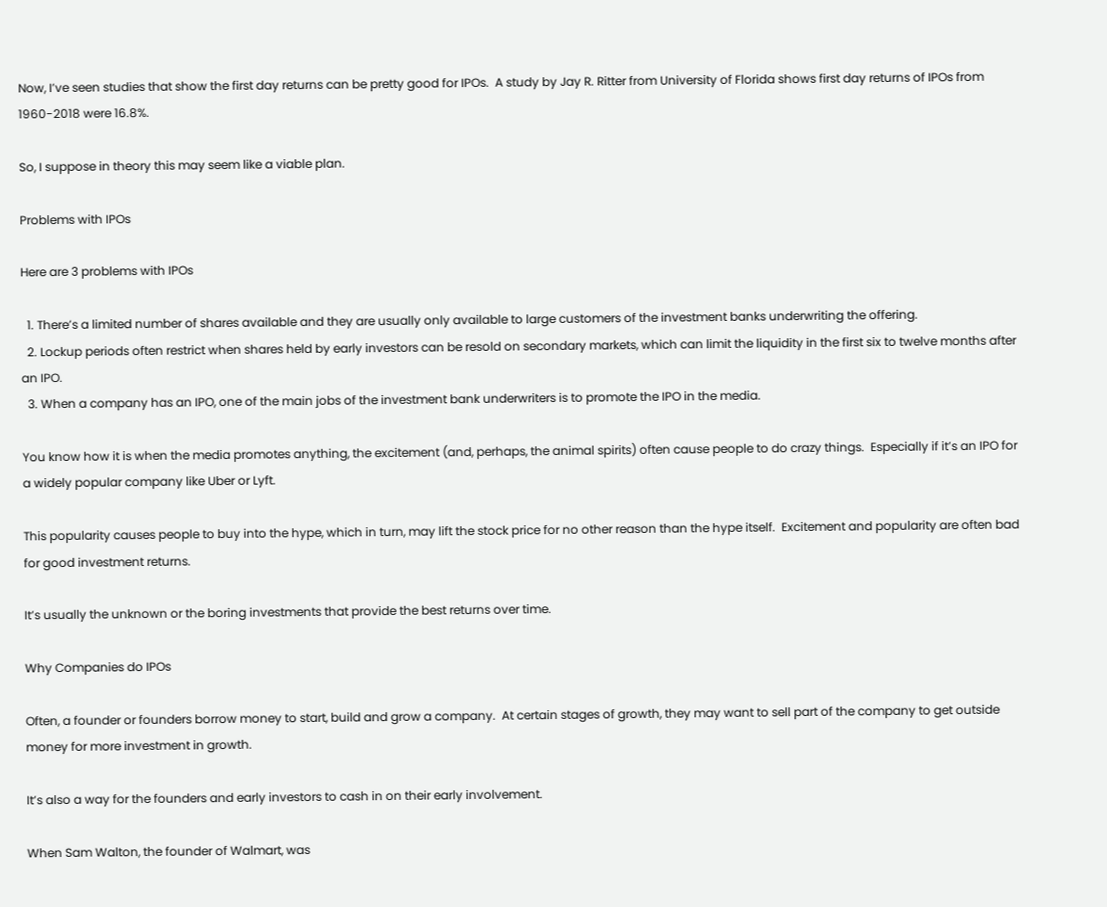Now, I’ve seen studies that show the first day returns can be pretty good for IPOs.  A study by Jay R. Ritter from University of Florida shows first day returns of IPOs from 1960-2018 were 16.8%.

So, I suppose in theory this may seem like a viable plan.

Problems with IPOs

Here are 3 problems with IPOs

  1. There’s a limited number of shares available and they are usually only available to large customers of the investment banks underwriting the offering.
  2. Lockup periods often restrict when shares held by early investors can be resold on secondary markets, which can limit the liquidity in the first six to twelve months after an IPO.
  3. When a company has an IPO, one of the main jobs of the investment bank underwriters is to promote the IPO in the media.

You know how it is when the media promotes anything, the excitement (and, perhaps, the animal spirits) often cause people to do crazy things.  Especially if it’s an IPO for a widely popular company like Uber or Lyft.

This popularity causes people to buy into the hype, which in turn, may lift the stock price for no other reason than the hype itself.  Excitement and popularity are often bad for good investment returns.

It’s usually the unknown or the boring investments that provide the best returns over time.

Why Companies do IPOs

Often, a founder or founders borrow money to start, build and grow a company.  At certain stages of growth, they may want to sell part of the company to get outside money for more investment in growth.

It’s also a way for the founders and early investors to cash in on their early involvement.

When Sam Walton, the founder of Walmart, was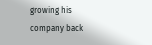growing his company back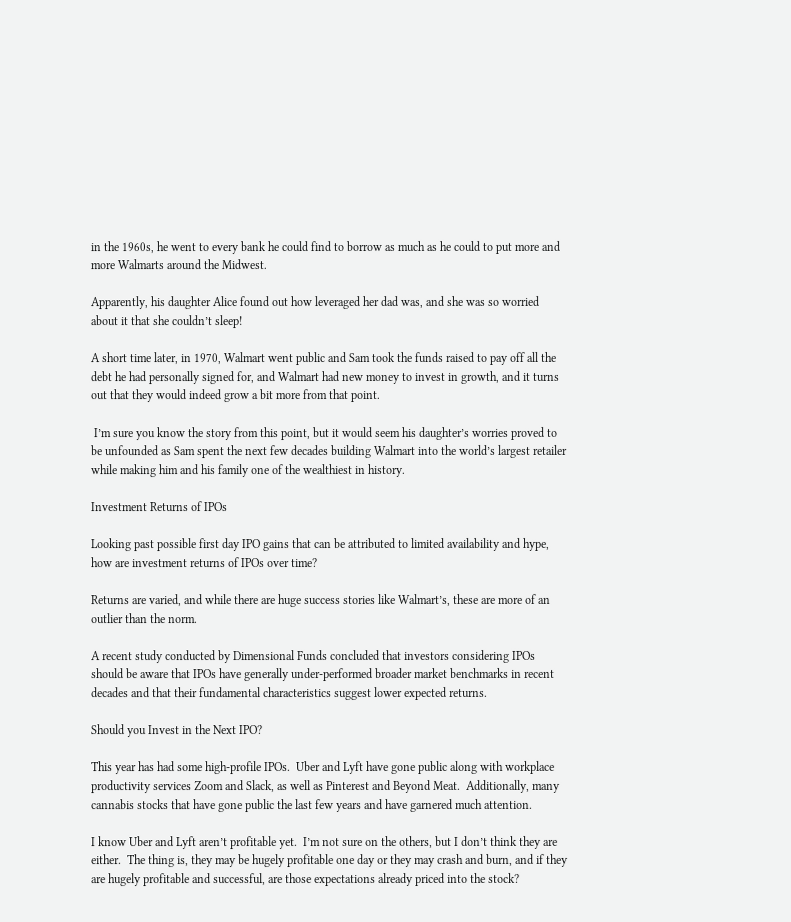in the 1960s, he went to every bank he could find to borrow as much as he could to put more and more Walmarts around the Midwest.

Apparently, his daughter Alice found out how leveraged her dad was, and she was so worried about it that she couldn’t sleep!

A short time later, in 1970, Walmart went public and Sam took the funds raised to pay off all the debt he had personally signed for, and Walmart had new money to invest in growth, and it turns out that they would indeed grow a bit more from that point.

 I’m sure you know the story from this point, but it would seem his daughter’s worries proved to be unfounded as Sam spent the next few decades building Walmart into the world’s largest retailer while making him and his family one of the wealthiest in history.

Investment Returns of IPOs

Looking past possible first day IPO gains that can be attributed to limited availability and hype, how are investment returns of IPOs over time?

Returns are varied, and while there are huge success stories like Walmart’s, these are more of an outlier than the norm.

A recent study conducted by Dimensional Funds concluded that investors considering IPOs should be aware that IPOs have generally under-performed broader market benchmarks in recent decades and that their fundamental characteristics suggest lower expected returns.

Should you Invest in the Next IPO?

This year has had some high-profile IPOs.  Uber and Lyft have gone public along with workplace productivity services Zoom and Slack, as well as Pinterest and Beyond Meat.  Additionally, many cannabis stocks that have gone public the last few years and have garnered much attention.

I know Uber and Lyft aren’t profitable yet.  I’m not sure on the others, but I don’t think they are either.  The thing is, they may be hugely profitable one day or they may crash and burn, and if they are hugely profitable and successful, are those expectations already priced into the stock?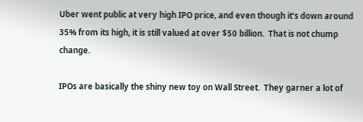Uber went public at very high IPO price, and even though it’s down around 35% from its high, it is still valued at over $50 billion.  That is not chump change.

IPOs are basically the shiny new toy on Wall Street.  They garner a lot of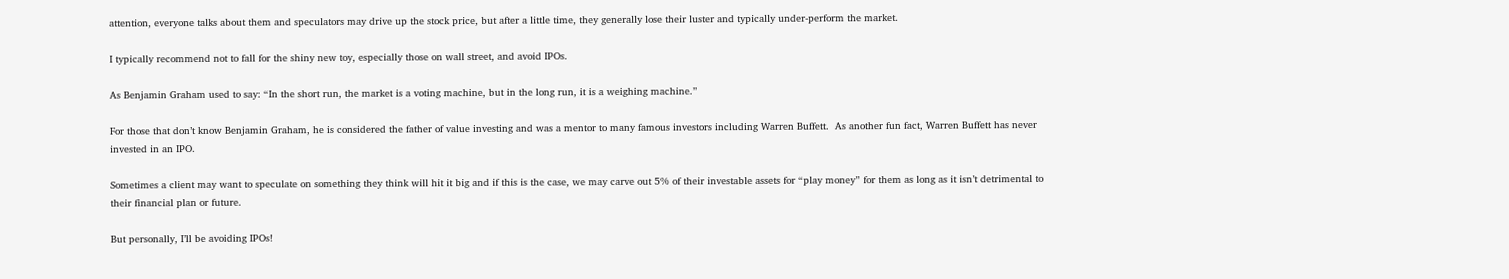attention, everyone talks about them and speculators may drive up the stock price, but after a little time, they generally lose their luster and typically under-perform the market.

I typically recommend not to fall for the shiny new toy, especially those on wall street, and avoid IPOs.

As Benjamin Graham used to say: “In the short run, the market is a voting machine, but in the long run, it is a weighing machine.”

For those that don’t know Benjamin Graham, he is considered the father of value investing and was a mentor to many famous investors including Warren Buffett.  As another fun fact, Warren Buffett has never invested in an IPO.

Sometimes a client may want to speculate on something they think will hit it big and if this is the case, we may carve out 5% of their investable assets for “play money” for them as long as it isn’t detrimental to their financial plan or future.

But personally, I’ll be avoiding IPOs!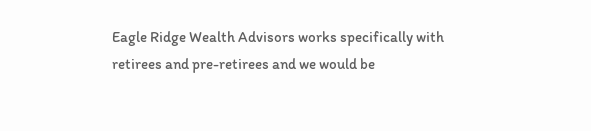Eagle Ridge Wealth Advisors works specifically with retirees and pre-retirees and we would be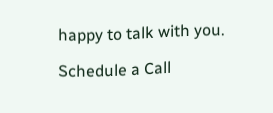happy to talk with you.

Schedule a Call